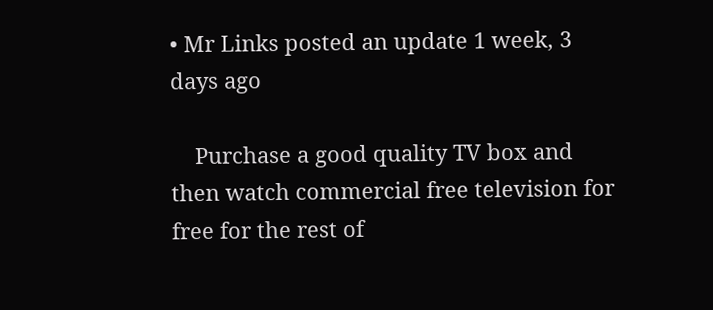• Mr Links posted an update 1 week, 3 days ago

    Purchase a good quality TV box and then watch commercial free television for free for the rest of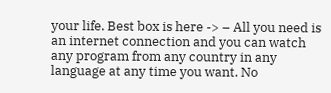your life. Best box is here -> – All you need is an internet connection and you can watch any program from any country in any language at any time you want. No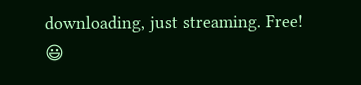downloading, just streaming. Free! 😃